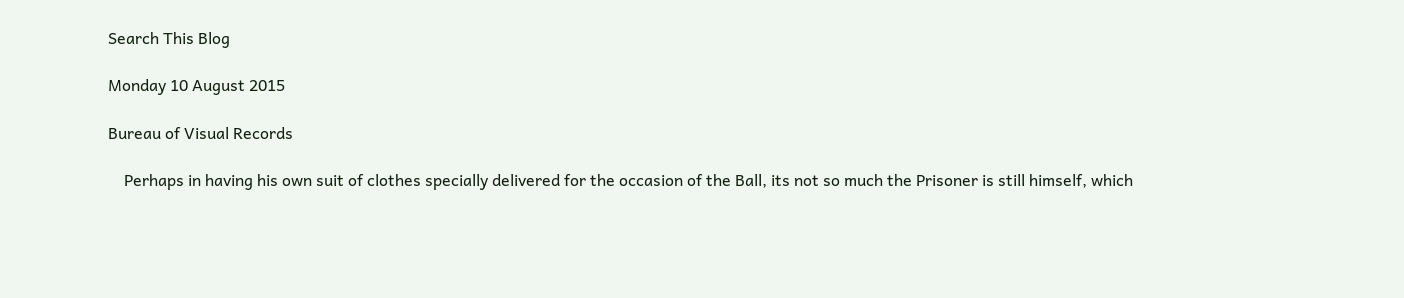Search This Blog

Monday 10 August 2015

Bureau of Visual Records

    Perhaps in having his own suit of clothes specially delivered for the occasion of the Ball, its not so much the Prisoner is still himself, which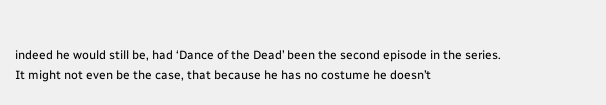indeed he would still be, had ‘Dance of the Dead’ been the second episode in the series. It might not even be the case, that because he has no costume he doesn’t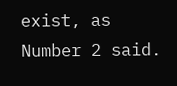exist, as Number 2 said.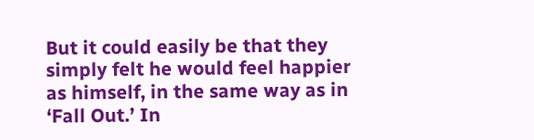But it could easily be that they simply felt he would feel happier as himself, in the same way as in ‘Fall Out.’ In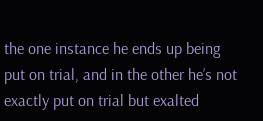the one instance he ends up being put on trial, and in the other he’s not exactly put on trial but exalted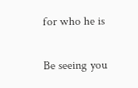for who he is

Be seeing you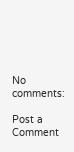No comments:

Post a Comment